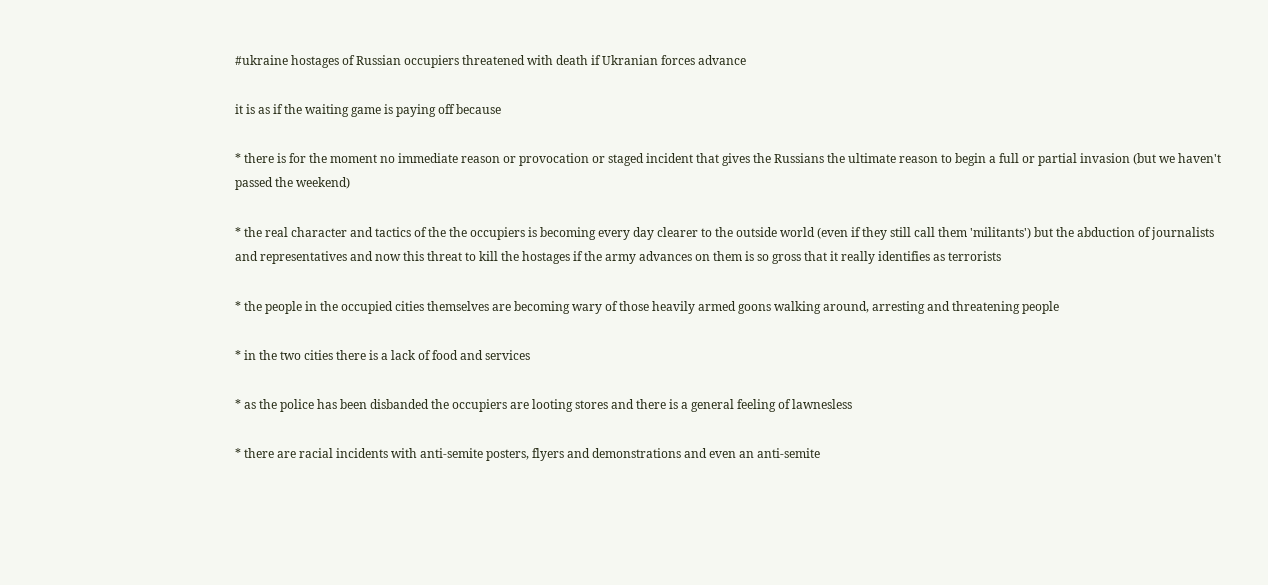#ukraine hostages of Russian occupiers threatened with death if Ukranian forces advance

it is as if the waiting game is paying off because

* there is for the moment no immediate reason or provocation or staged incident that gives the Russians the ultimate reason to begin a full or partial invasion (but we haven't passed the weekend)

* the real character and tactics of the the occupiers is becoming every day clearer to the outside world (even if they still call them 'militants') but the abduction of journalists and representatives and now this threat to kill the hostages if the army advances on them is so gross that it really identifies as terrorists

* the people in the occupied cities themselves are becoming wary of those heavily armed goons walking around, arresting and threatening people

* in the two cities there is a lack of food and services

* as the police has been disbanded the occupiers are looting stores and there is a general feeling of lawnesless

* there are racial incidents with anti-semite posters, flyers and demonstrations and even an anti-semite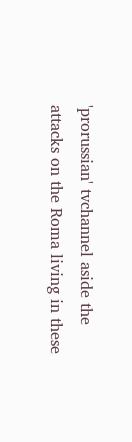'prorussian' tvchannel aside the attacks on the Roma living in these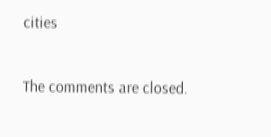cities

The comments are closed.